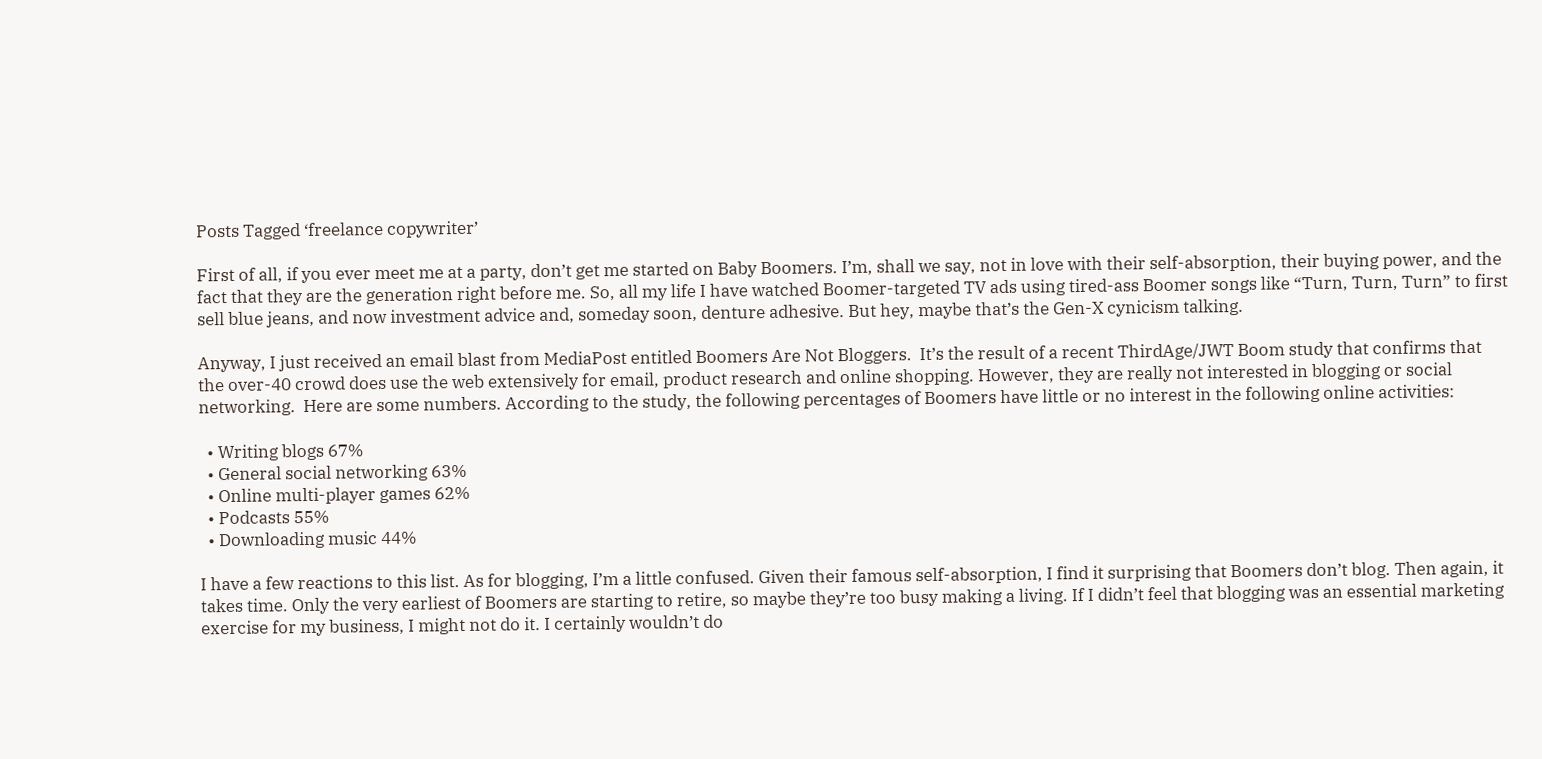Posts Tagged ‘freelance copywriter’

First of all, if you ever meet me at a party, don’t get me started on Baby Boomers. I’m, shall we say, not in love with their self-absorption, their buying power, and the fact that they are the generation right before me. So, all my life I have watched Boomer-targeted TV ads using tired-ass Boomer songs like “Turn, Turn, Turn” to first sell blue jeans, and now investment advice and, someday soon, denture adhesive. But hey, maybe that’s the Gen-X cynicism talking.

Anyway, I just received an email blast from MediaPost entitled Boomers Are Not Bloggers.  It’s the result of a recent ThirdAge/JWT Boom study that confirms that the over-40 crowd does use the web extensively for email, product research and online shopping. However, they are really not interested in blogging or social networking.  Here are some numbers. According to the study, the following percentages of Boomers have little or no interest in the following online activities:

  • Writing blogs 67%
  • General social networking 63%
  • Online multi-player games 62%
  • Podcasts 55%
  • Downloading music 44%

I have a few reactions to this list. As for blogging, I’m a little confused. Given their famous self-absorption, I find it surprising that Boomers don’t blog. Then again, it takes time. Only the very earliest of Boomers are starting to retire, so maybe they’re too busy making a living. If I didn’t feel that blogging was an essential marketing exercise for my business, I might not do it. I certainly wouldn’t do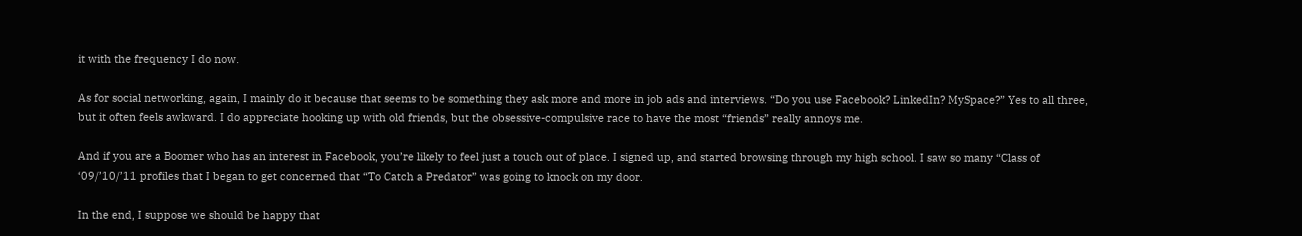it with the frequency I do now.

As for social networking, again, I mainly do it because that seems to be something they ask more and more in job ads and interviews. “Do you use Facebook? LinkedIn? MySpace?” Yes to all three, but it often feels awkward. I do appreciate hooking up with old friends, but the obsessive-compulsive race to have the most “friends” really annoys me.

And if you are a Boomer who has an interest in Facebook, you’re likely to feel just a touch out of place. I signed up, and started browsing through my high school. I saw so many “Class of ‘09/’10/’11 profiles that I began to get concerned that “To Catch a Predator” was going to knock on my door.

In the end, I suppose we should be happy that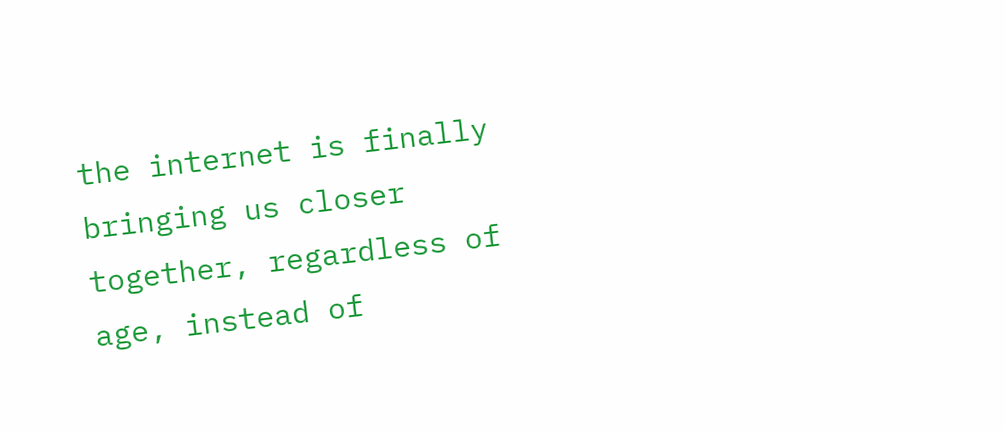the internet is finally bringing us closer together, regardless of age, instead of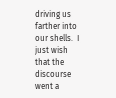driving us farther into our shells.  I just wish that the discourse went a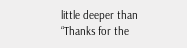little deeper than “Thanks for the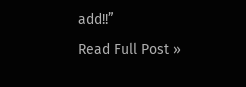add!!”

Read Full Post »